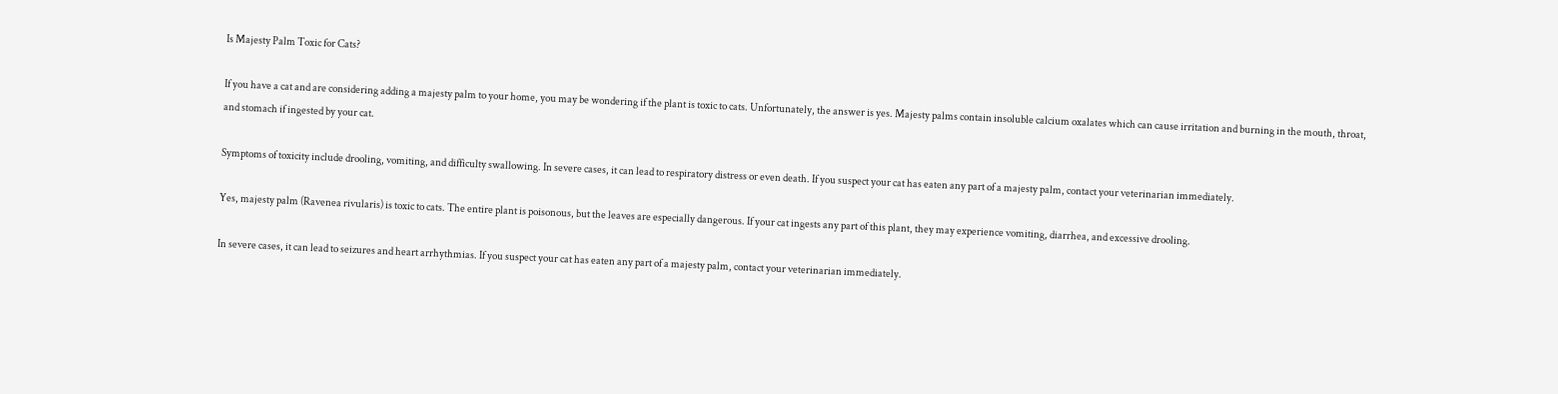Is Majesty Palm Toxic for Cats?

If you have a cat and are considering adding a majesty palm to your home, you may be wondering if the plant is toxic to cats. Unfortunately, the answer is yes. Majesty palms contain insoluble calcium oxalates which can cause irritation and burning in the mouth, throat, and stomach if ingested by your cat.

Symptoms of toxicity include drooling, vomiting, and difficulty swallowing. In severe cases, it can lead to respiratory distress or even death. If you suspect your cat has eaten any part of a majesty palm, contact your veterinarian immediately.

Yes, majesty palm (Ravenea rivularis) is toxic to cats. The entire plant is poisonous, but the leaves are especially dangerous. If your cat ingests any part of this plant, they may experience vomiting, diarrhea, and excessive drooling.

In severe cases, it can lead to seizures and heart arrhythmias. If you suspect your cat has eaten any part of a majesty palm, contact your veterinarian immediately.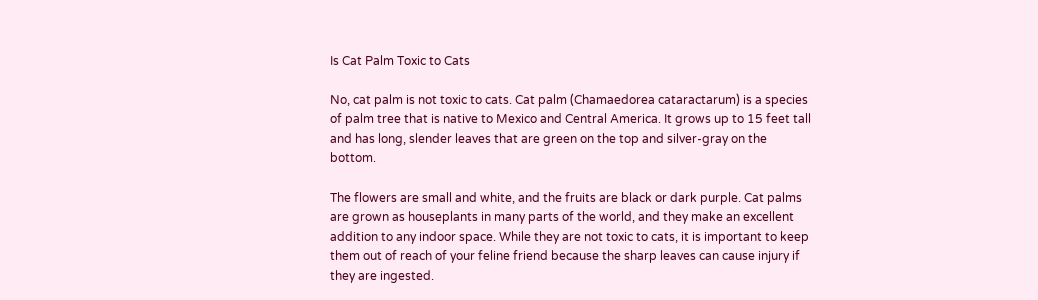Is Cat Palm Toxic to Cats

No, cat palm is not toxic to cats. Cat palm (Chamaedorea cataractarum) is a species of palm tree that is native to Mexico and Central America. It grows up to 15 feet tall and has long, slender leaves that are green on the top and silver-gray on the bottom.

The flowers are small and white, and the fruits are black or dark purple. Cat palms are grown as houseplants in many parts of the world, and they make an excellent addition to any indoor space. While they are not toxic to cats, it is important to keep them out of reach of your feline friend because the sharp leaves can cause injury if they are ingested.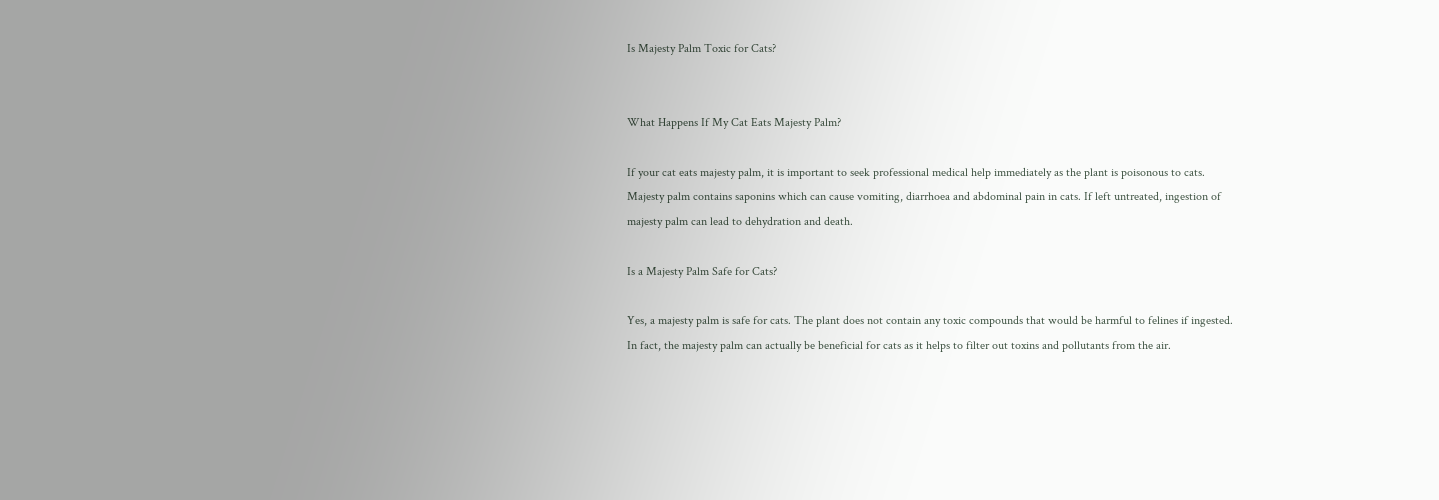Is Majesty Palm Toxic for Cats?


What Happens If My Cat Eats Majesty Palm?

If your cat eats majesty palm, it is important to seek professional medical help immediately as the plant is poisonous to cats. Majesty palm contains saponins which can cause vomiting, diarrhoea and abdominal pain in cats. If left untreated, ingestion of majesty palm can lead to dehydration and death.

Is a Majesty Palm Safe for Cats?

Yes, a majesty palm is safe for cats. The plant does not contain any toxic compounds that would be harmful to felines if ingested. In fact, the majesty palm can actually be beneficial for cats as it helps to filter out toxins and pollutants from the air.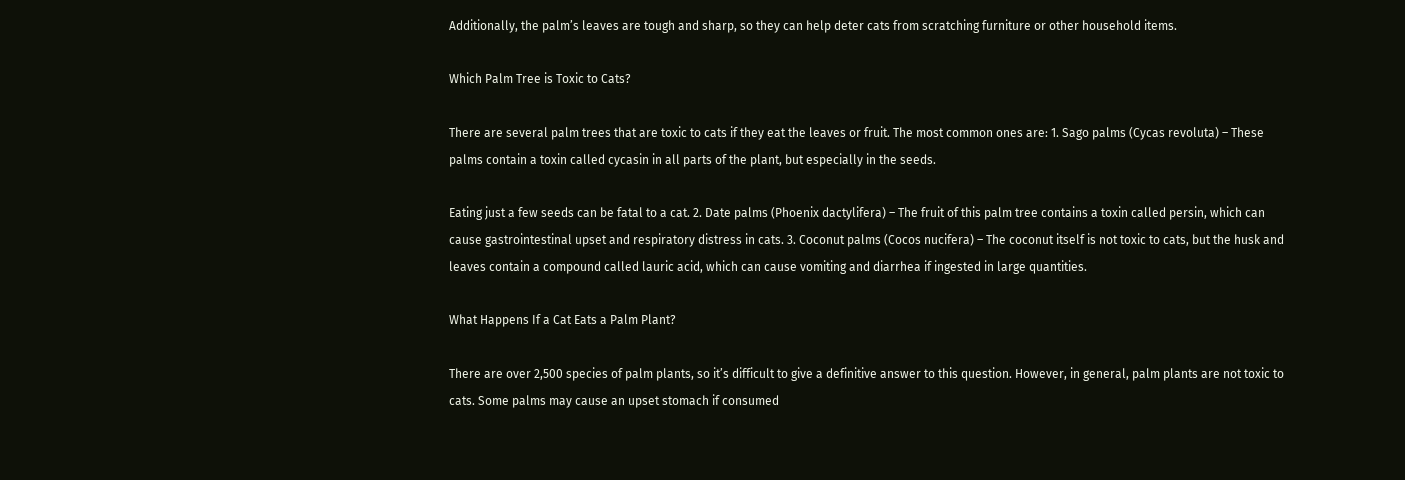Additionally, the palm’s leaves are tough and sharp, so they can help deter cats from scratching furniture or other household items.

Which Palm Tree is Toxic to Cats?

There are several palm trees that are toxic to cats if they eat the leaves or fruit. The most common ones are: 1. Sago palms (Cycas revoluta) – These palms contain a toxin called cycasin in all parts of the plant, but especially in the seeds.

Eating just a few seeds can be fatal to a cat. 2. Date palms (Phoenix dactylifera) – The fruit of this palm tree contains a toxin called persin, which can cause gastrointestinal upset and respiratory distress in cats. 3. Coconut palms (Cocos nucifera) – The coconut itself is not toxic to cats, but the husk and leaves contain a compound called lauric acid, which can cause vomiting and diarrhea if ingested in large quantities.

What Happens If a Cat Eats a Palm Plant?

There are over 2,500 species of palm plants, so it’s difficult to give a definitive answer to this question. However, in general, palm plants are not toxic to cats. Some palms may cause an upset stomach if consumed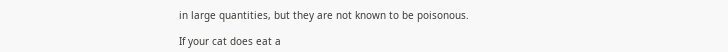in large quantities, but they are not known to be poisonous.

If your cat does eat a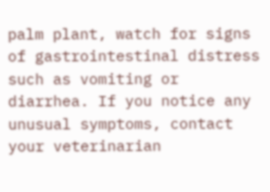palm plant, watch for signs of gastrointestinal distress such as vomiting or diarrhea. If you notice any unusual symptoms, contact your veterinarian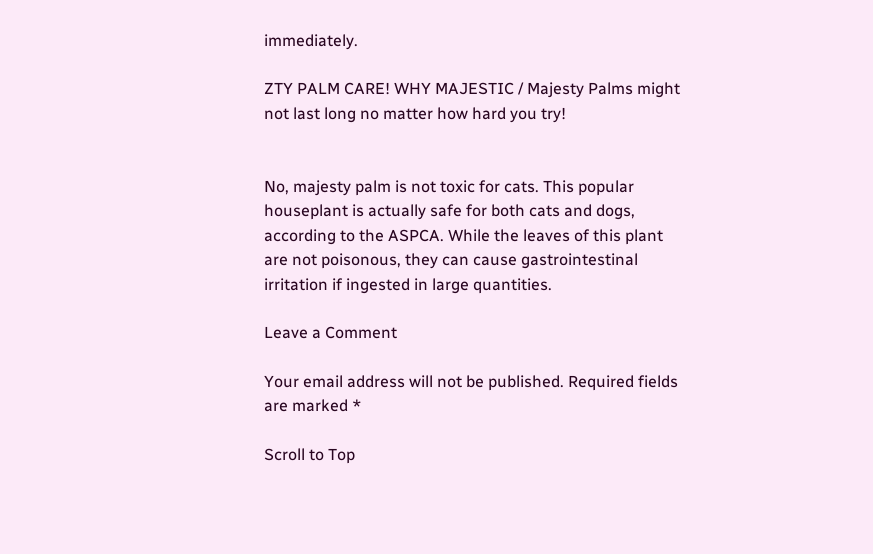immediately.

ZTY PALM CARE! WHY MAJESTIC / Majesty Palms might not last long no matter how hard you try!


No, majesty palm is not toxic for cats. This popular houseplant is actually safe for both cats and dogs, according to the ASPCA. While the leaves of this plant are not poisonous, they can cause gastrointestinal irritation if ingested in large quantities.

Leave a Comment

Your email address will not be published. Required fields are marked *

Scroll to Top